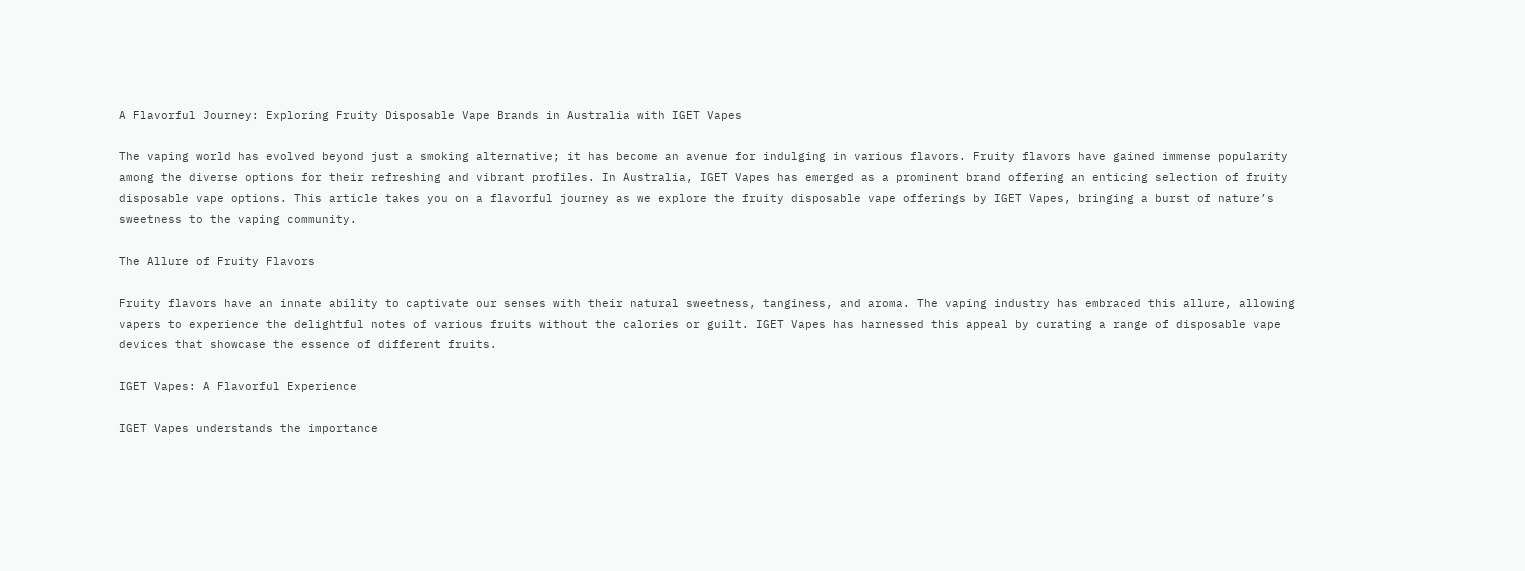A Flavorful Journey: Exploring Fruity Disposable Vape Brands in Australia with IGET Vapes

The vaping world has evolved beyond just a smoking alternative; it has become an avenue for indulging in various flavors. Fruity flavors have gained immense popularity among the diverse options for their refreshing and vibrant profiles. In Australia, IGET Vapes has emerged as a prominent brand offering an enticing selection of fruity disposable vape options. This article takes you on a flavorful journey as we explore the fruity disposable vape offerings by IGET Vapes, bringing a burst of nature’s sweetness to the vaping community.

The Allure of Fruity Flavors

Fruity flavors have an innate ability to captivate our senses with their natural sweetness, tanginess, and aroma. The vaping industry has embraced this allure, allowing vapers to experience the delightful notes of various fruits without the calories or guilt. IGET Vapes has harnessed this appeal by curating a range of disposable vape devices that showcase the essence of different fruits.

IGET Vapes: A Flavorful Experience

IGET Vapes understands the importance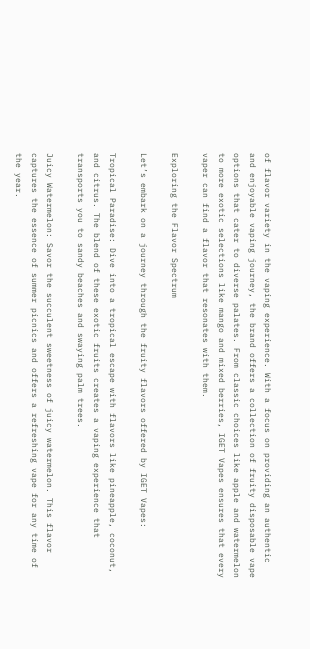of flavor variety in the vaping experience. With a focus on providing an authentic and enjoyable vaping journey, the brand offers a collection of fruity disposable vape options that cater to diverse palates. From classic choices like apple and watermelon to more exotic selections like mango and mixed berries, IGET Vapes ensures that every vaper can find a flavor that resonates with them.

Exploring the Flavor Spectrum

Let’s embark on a journey through the fruity flavors offered by IGET Vapes:

Tropical Paradise: Dive into a tropical escape with flavors like pineapple, coconut, and citrus. The blend of these exotic fruits creates a vaping experience that transports you to sandy beaches and swaying palm trees.

Juicy Watermelon: Savor the succulent sweetness of juicy watermelon. This flavor captures the essence of summer picnics and offers a refreshing vape for any time of the year.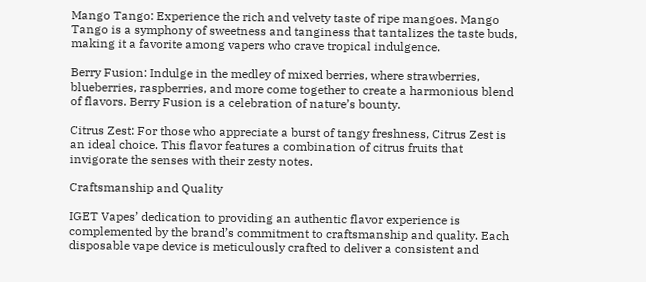Mango Tango: Experience the rich and velvety taste of ripe mangoes. Mango Tango is a symphony of sweetness and tanginess that tantalizes the taste buds, making it a favorite among vapers who crave tropical indulgence.

Berry Fusion: Indulge in the medley of mixed berries, where strawberries, blueberries, raspberries, and more come together to create a harmonious blend of flavors. Berry Fusion is a celebration of nature’s bounty.

Citrus Zest: For those who appreciate a burst of tangy freshness, Citrus Zest is an ideal choice. This flavor features a combination of citrus fruits that invigorate the senses with their zesty notes.

Craftsmanship and Quality

IGET Vapes’ dedication to providing an authentic flavor experience is complemented by the brand’s commitment to craftsmanship and quality. Each disposable vape device is meticulously crafted to deliver a consistent and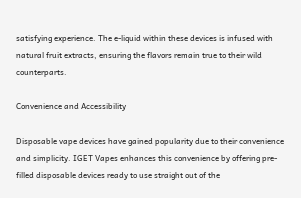satisfying experience. The e-liquid within these devices is infused with natural fruit extracts, ensuring the flavors remain true to their wild counterparts.

Convenience and Accessibility

Disposable vape devices have gained popularity due to their convenience and simplicity. IGET Vapes enhances this convenience by offering pre-filled disposable devices ready to use straight out of the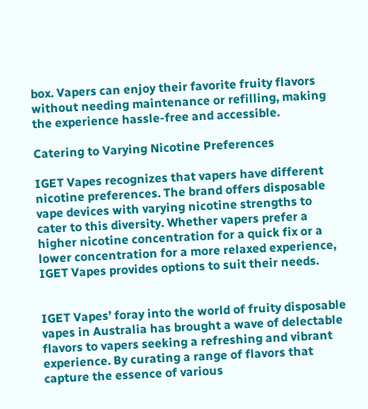box. Vapers can enjoy their favorite fruity flavors without needing maintenance or refilling, making the experience hassle-free and accessible.

Catering to Varying Nicotine Preferences

IGET Vapes recognizes that vapers have different nicotine preferences. The brand offers disposable vape devices with varying nicotine strengths to cater to this diversity. Whether vapers prefer a higher nicotine concentration for a quick fix or a lower concentration for a more relaxed experience, IGET Vapes provides options to suit their needs.


IGET Vapes’ foray into the world of fruity disposable vapes in Australia has brought a wave of delectable flavors to vapers seeking a refreshing and vibrant experience. By curating a range of flavors that capture the essence of various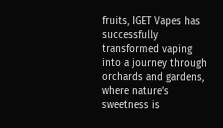fruits, IGET Vapes has successfully transformed vaping into a journey through orchards and gardens, where nature’s sweetness is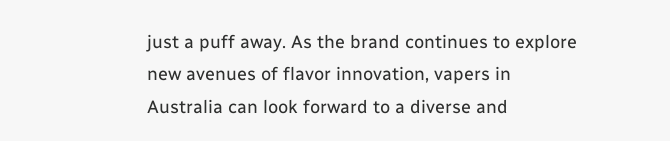just a puff away. As the brand continues to explore new avenues of flavor innovation, vapers in Australia can look forward to a diverse and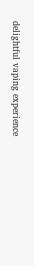delightful vaping experience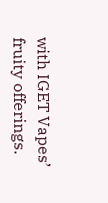with IGET Vapes’ fruity offerings.